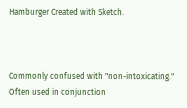Hamburger Created with Sketch.



Commonly confused with "non-intoxicating." Often used in conjunction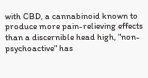with CBD, a cannabinoid known to produce more pain-relieving effects than a discernible head high, "non-psychoactive" has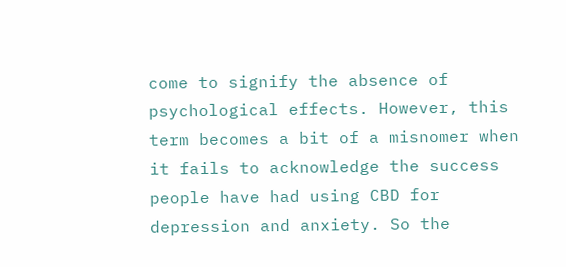come to signify the absence of psychological effects. However, this term becomes a bit of a misnomer when it fails to acknowledge the success people have had using CBD for depression and anxiety. So the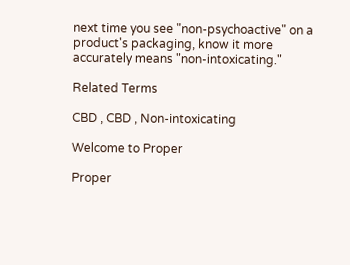next time you see "non-psychoactive" on a product's packaging, know it more accurately means "non-intoxicating."

Related Terms

CBD , CBD , Non-intoxicating

Welcome to Proper

Proper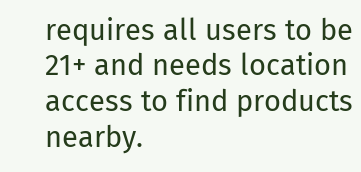requires all users to be 21+ and needs location access to find products nearby.